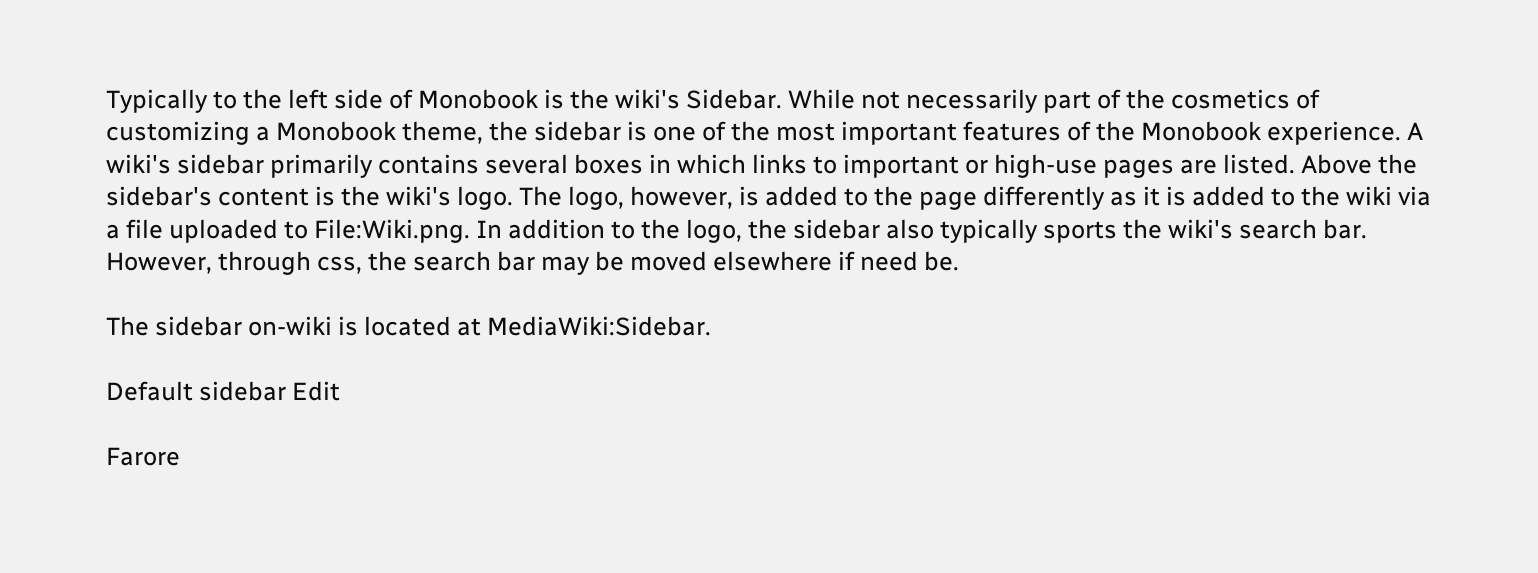Typically to the left side of Monobook is the wiki's Sidebar. While not necessarily part of the cosmetics of customizing a Monobook theme, the sidebar is one of the most important features of the Monobook experience. A wiki's sidebar primarily contains several boxes in which links to important or high-use pages are listed. Above the sidebar's content is the wiki's logo. The logo, however, is added to the page differently as it is added to the wiki via a file uploaded to File:Wiki.png. In addition to the logo, the sidebar also typically sports the wiki's search bar. However, through css, the search bar may be moved elsewhere if need be.

The sidebar on-wiki is located at MediaWiki:Sidebar.

Default sidebar Edit

Farore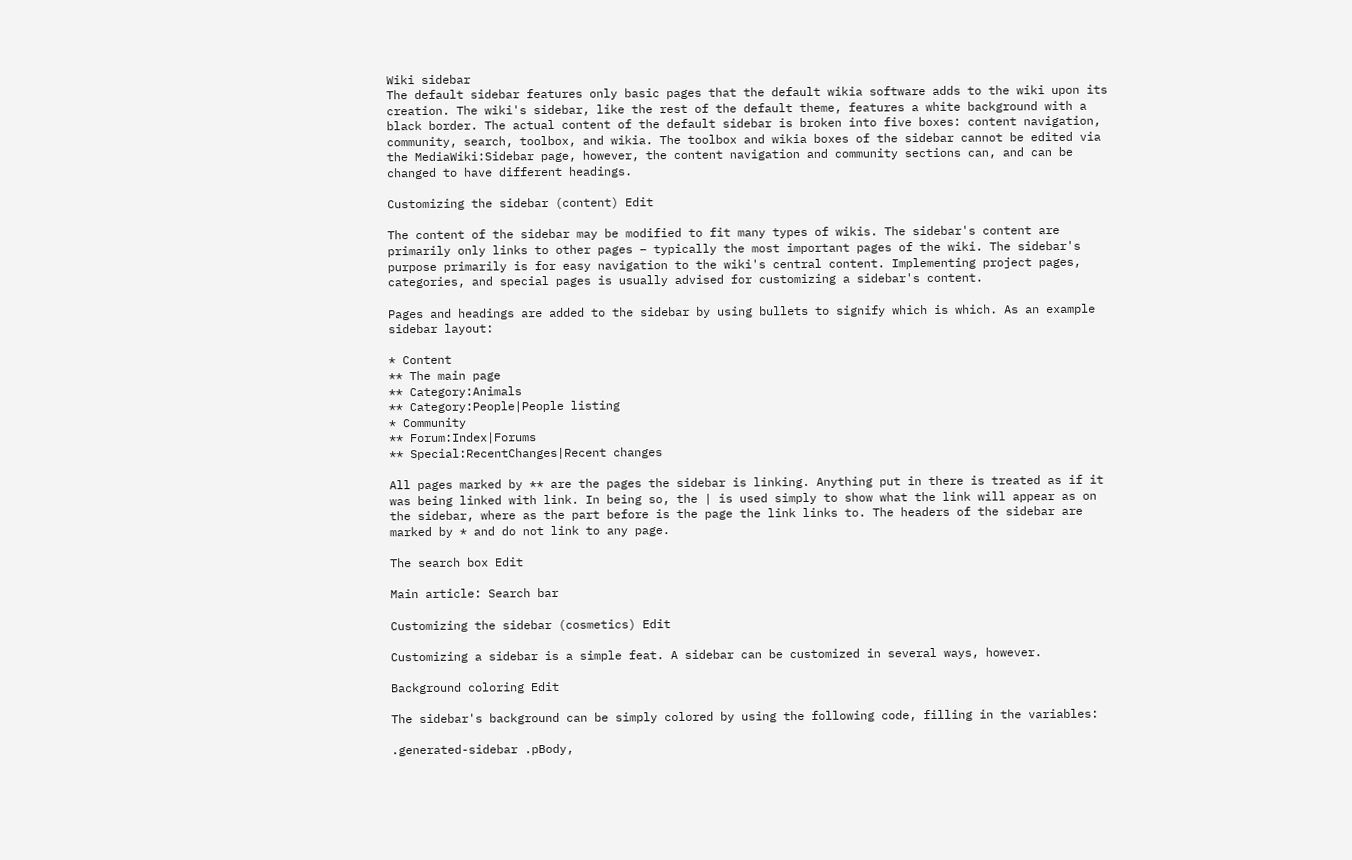Wiki sidebar
The default sidebar features only basic pages that the default wikia software adds to the wiki upon its creation. The wiki's sidebar, like the rest of the default theme, features a white background with a black border. The actual content of the default sidebar is broken into five boxes: content navigation, community, search, toolbox, and wikia. The toolbox and wikia boxes of the sidebar cannot be edited via the MediaWiki:Sidebar page, however, the content navigation and community sections can, and can be changed to have different headings.

Customizing the sidebar (content) Edit

The content of the sidebar may be modified to fit many types of wikis. The sidebar's content are primarily only links to other pages – typically the most important pages of the wiki. The sidebar's purpose primarily is for easy navigation to the wiki's central content. Implementing project pages, categories, and special pages is usually advised for customizing a sidebar's content.

Pages and headings are added to the sidebar by using bullets to signify which is which. As an example sidebar layout:

* Content
** The main page
** Category:Animals
** Category:People|People listing
* Community
** Forum:Index|Forums
** Special:RecentChanges|Recent changes

All pages marked by ** are the pages the sidebar is linking. Anything put in there is treated as if it was being linked with link. In being so, the | is used simply to show what the link will appear as on the sidebar, where as the part before is the page the link links to. The headers of the sidebar are marked by * and do not link to any page.

The search box Edit

Main article: Search bar

Customizing the sidebar (cosmetics) Edit

Customizing a sidebar is a simple feat. A sidebar can be customized in several ways, however.

Background coloring Edit

The sidebar's background can be simply colored by using the following code, filling in the variables:

.generated-sidebar .pBody,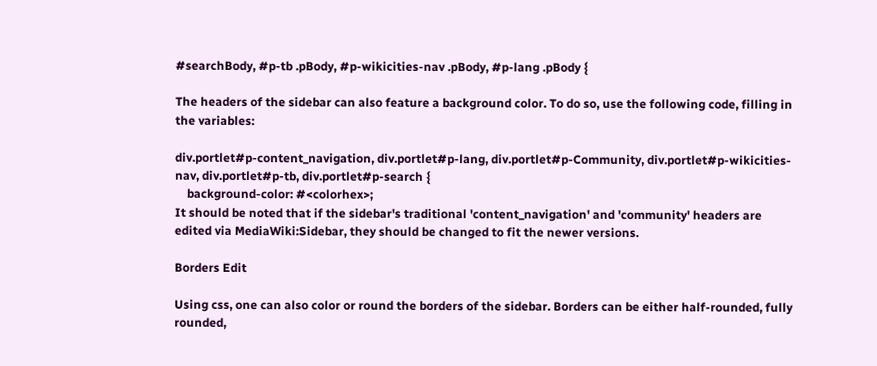#searchBody, #p-tb .pBody, #p-wikicities-nav .pBody, #p-lang .pBody {

The headers of the sidebar can also feature a background color. To do so, use the following code, filling in the variables:

div.portlet#p-content_navigation, div.portlet#p-lang, div.portlet#p-Community, div.portlet#p-wikicities-nav, div.portlet#p-tb, div.portlet#p-search {
    background-color: #<colorhex>;
It should be noted that if the sidebar's traditional 'content_navigation' and 'community' headers are edited via MediaWiki:Sidebar, they should be changed to fit the newer versions.

Borders Edit

Using css, one can also color or round the borders of the sidebar. Borders can be either half-rounded, fully rounded,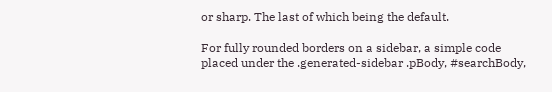or sharp. The last of which being the default.

For fully rounded borders on a sidebar, a simple code placed under the .generated-sidebar .pBody, #searchBody,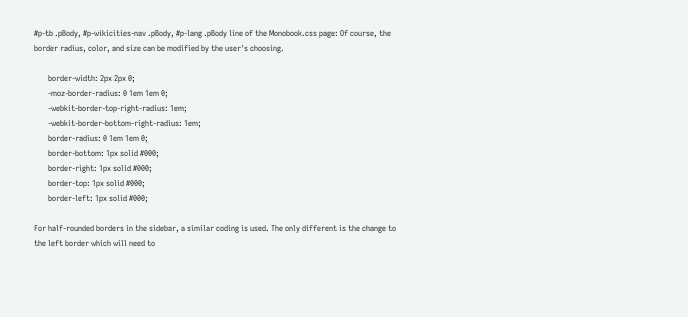#p-tb .pBody, #p-wikicities-nav .pBody, #p-lang .pBody line of the Monobook.css page: Of course, the border radius, color, and size can be modified by the user's choosing.

       border-width: 2px 2px 0;
       -moz-border-radius: 0 1em 1em 0;
       -webkit-border-top-right-radius: 1em;
       -webkit-border-bottom-right-radius: 1em;
       border-radius: 0 1em 1em 0;
       border-bottom: 1px solid #000;
       border-right: 1px solid #000;
       border-top: 1px solid #000;
       border-left: 1px solid #000;

For half-rounded borders in the sidebar, a similar coding is used. The only different is the change to the left border which will need to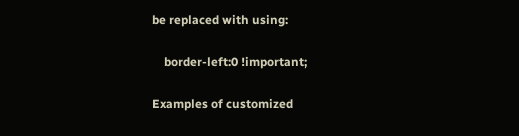be replaced with using:

    border-left:0 !important;

Examples of customized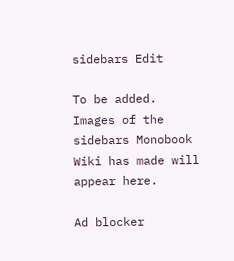sidebars Edit

To be added. Images of the sidebars Monobook Wiki has made will appear here.

Ad blocker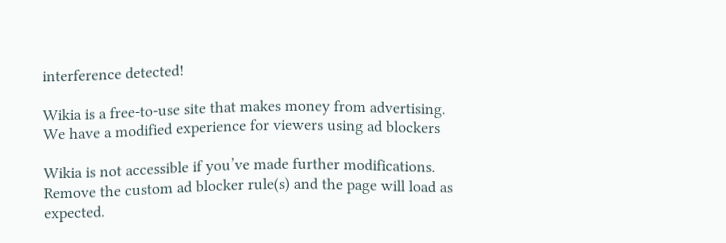interference detected!

Wikia is a free-to-use site that makes money from advertising. We have a modified experience for viewers using ad blockers

Wikia is not accessible if you’ve made further modifications. Remove the custom ad blocker rule(s) and the page will load as expected.